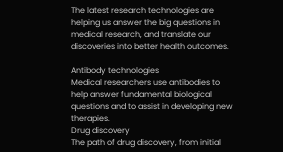The latest research technologies are helping us answer the big questions in medical research, and translate our discoveries into better health outcomes.

Antibody technologies
Medical researchers use antibodies to help answer fundamental biological questions and to assist in developing new therapies.
Drug discovery
The path of drug discovery, from initial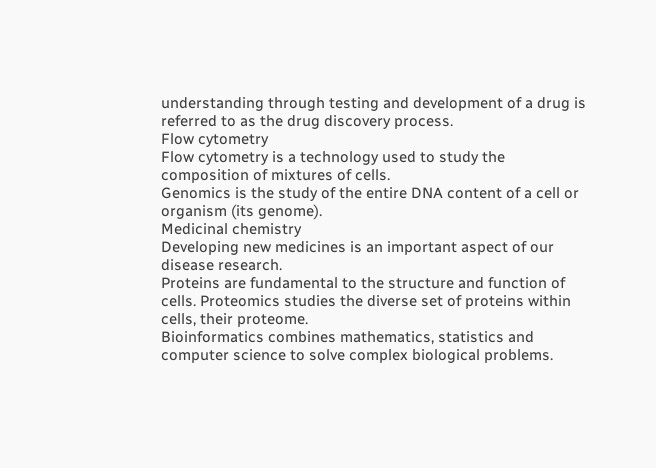understanding through testing and development of a drug is referred to as the drug discovery process.
Flow cytometry
Flow cytometry is a technology used to study the composition of mixtures of cells.
Genomics is the study of the entire DNA content of a cell or organism (its genome).
Medicinal chemistry
Developing new medicines is an important aspect of our disease research.
Proteins are fundamental to the structure and function of cells. Proteomics studies the diverse set of proteins within cells, their proteome.
Bioinformatics combines mathematics, statistics and computer science to solve complex biological problems.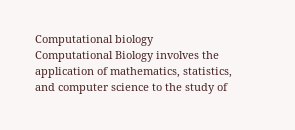Computational biology
Computational Biology involves the application of mathematics, statistics, and computer science to the study of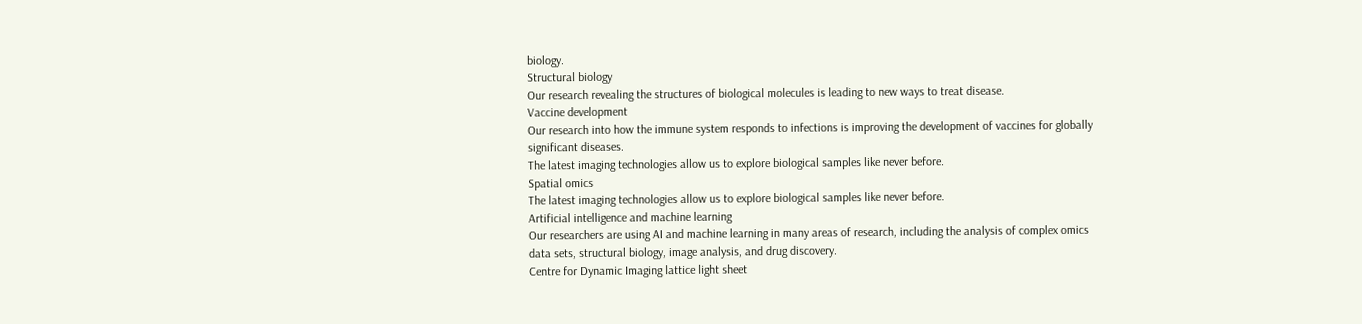biology.
Structural biology
Our research revealing the structures of biological molecules is leading to new ways to treat disease.
Vaccine development
Our research into how the immune system responds to infections is improving the development of vaccines for globally significant diseases.
The latest imaging technologies allow us to explore biological samples like never before.
Spatial omics
The latest imaging technologies allow us to explore biological samples like never before.
Artificial intelligence and machine learning
Our researchers are using AI and machine learning in many areas of research, including the analysis of complex omics data sets, structural biology, image analysis, and drug discovery.
Centre for Dynamic Imaging lattice light sheet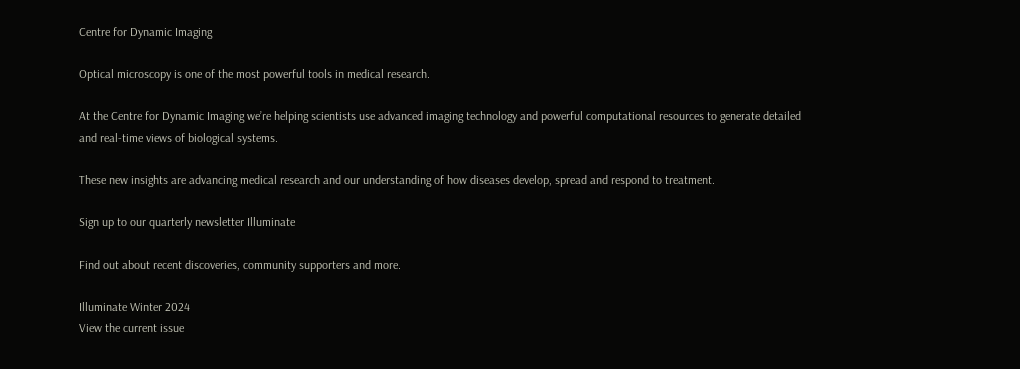Centre for Dynamic Imaging

Optical microscopy is one of the most powerful tools in medical research.

At the Centre for Dynamic Imaging we’re helping scientists use advanced imaging technology and powerful computational resources to generate detailed and real-time views of biological systems.

These new insights are advancing medical research and our understanding of how diseases develop, spread and respond to treatment.

Sign up to our quarterly newsletter Illuminate

Find out about recent discoveries, community supporters and more.

Illuminate Winter 2024
View the current issue